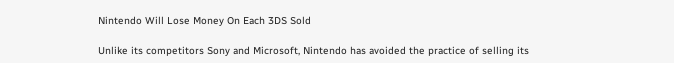Nintendo Will Lose Money On Each 3DS Sold

Unlike its competitors Sony and Microsoft, Nintendo has avoided the practice of selling its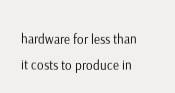hardware for less than it costs to produce in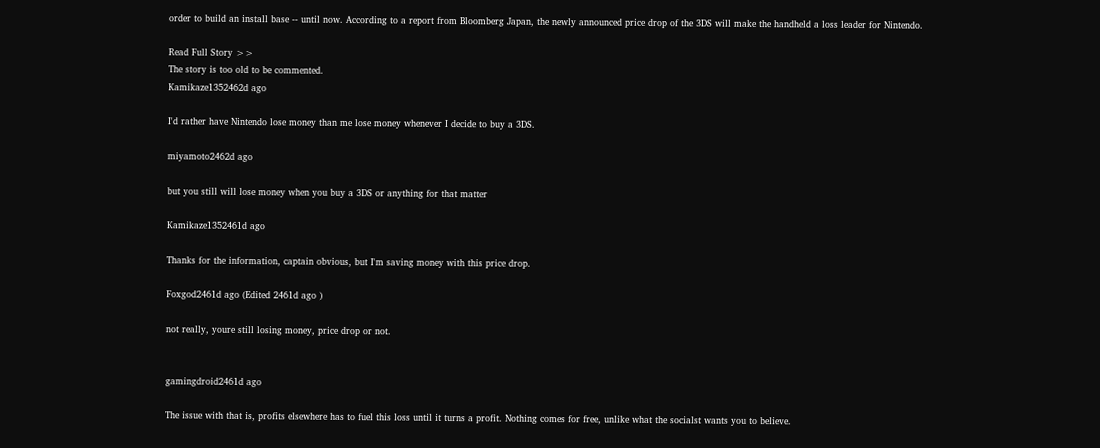order to build an install base -- until now. According to a report from Bloomberg Japan, the newly announced price drop of the 3DS will make the handheld a loss leader for Nintendo.

Read Full Story >>
The story is too old to be commented.
Kamikaze1352462d ago

I'd rather have Nintendo lose money than me lose money whenever I decide to buy a 3DS.

miyamoto2462d ago

but you still will lose money when you buy a 3DS or anything for that matter

Kamikaze1352461d ago

Thanks for the information, captain obvious, but I'm saving money with this price drop.

Foxgod2461d ago (Edited 2461d ago )

not really, youre still losing money, price drop or not.


gamingdroid2461d ago

The issue with that is, profits elsewhere has to fuel this loss until it turns a profit. Nothing comes for free, unlike what the socialst wants you to believe.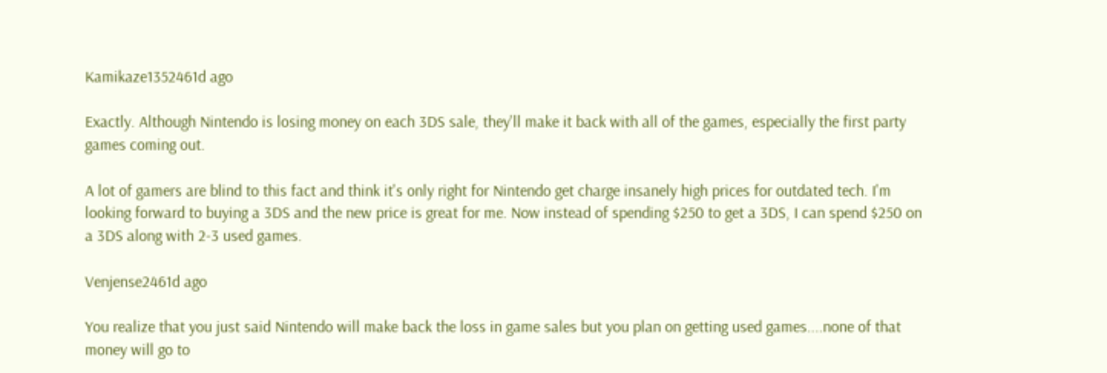Kamikaze1352461d ago

Exactly. Although Nintendo is losing money on each 3DS sale, they'll make it back with all of the games, especially the first party games coming out.

A lot of gamers are blind to this fact and think it's only right for Nintendo get charge insanely high prices for outdated tech. I'm looking forward to buying a 3DS and the new price is great for me. Now instead of spending $250 to get a 3DS, I can spend $250 on a 3DS along with 2-3 used games.

Venjense2461d ago

You realize that you just said Nintendo will make back the loss in game sales but you plan on getting used games....none of that money will go to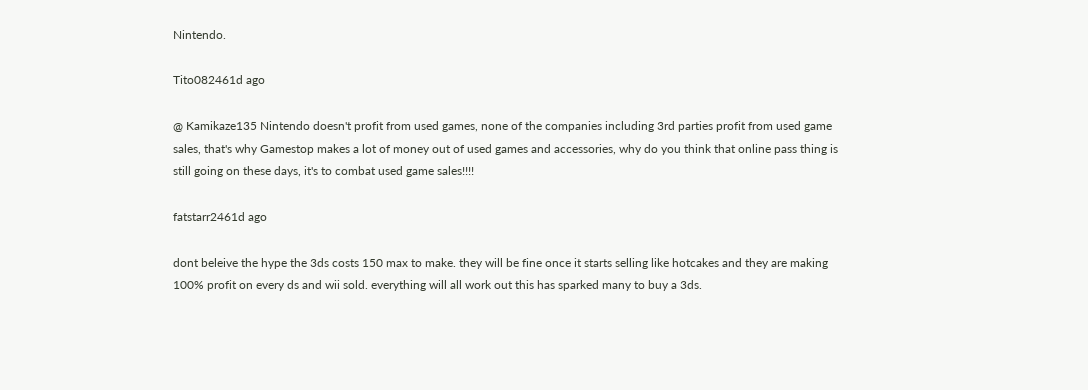Nintendo.

Tito082461d ago

@ Kamikaze135 Nintendo doesn't profit from used games, none of the companies including 3rd parties profit from used game sales, that's why Gamestop makes a lot of money out of used games and accessories, why do you think that online pass thing is still going on these days, it's to combat used game sales!!!!

fatstarr2461d ago

dont beleive the hype the 3ds costs 150 max to make. they will be fine once it starts selling like hotcakes and they are making 100% profit on every ds and wii sold. everything will all work out this has sparked many to buy a 3ds.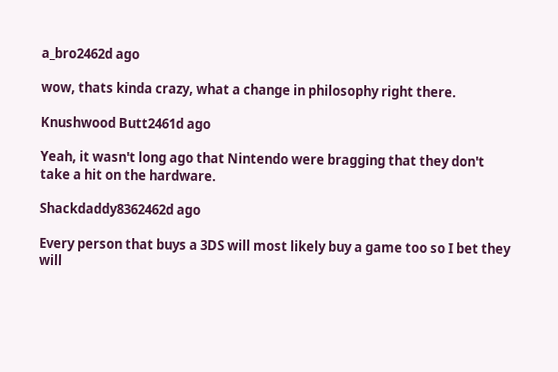a_bro2462d ago

wow, thats kinda crazy, what a change in philosophy right there.

Knushwood Butt2461d ago

Yeah, it wasn't long ago that Nintendo were bragging that they don't take a hit on the hardware.

Shackdaddy8362462d ago

Every person that buys a 3DS will most likely buy a game too so I bet they will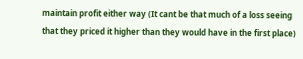maintain profit either way (It cant be that much of a loss seeing that they priced it higher than they would have in the first place)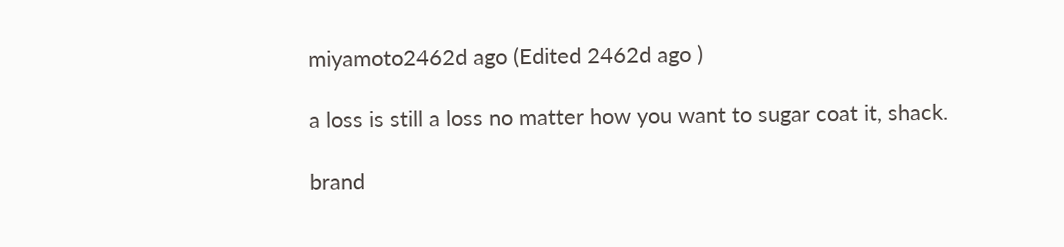miyamoto2462d ago (Edited 2462d ago )

a loss is still a loss no matter how you want to sugar coat it, shack.

brand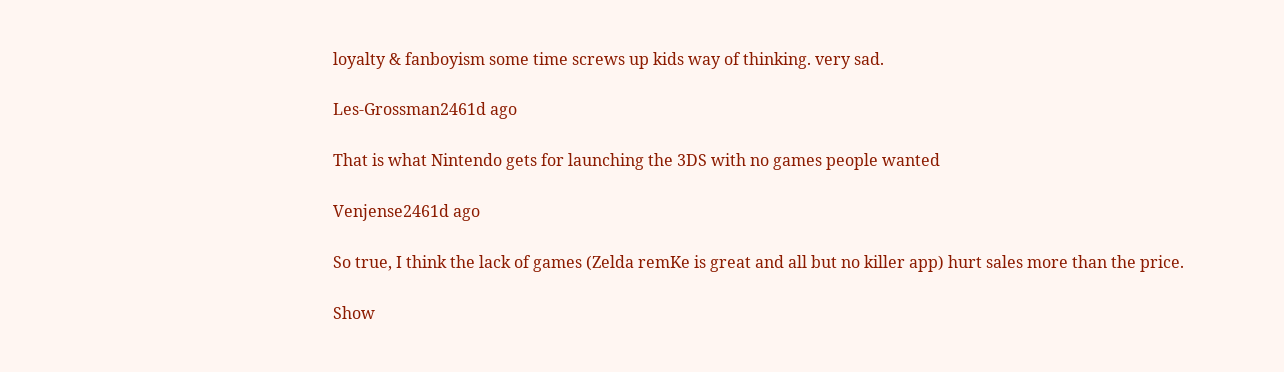loyalty & fanboyism some time screws up kids way of thinking. very sad.

Les-Grossman2461d ago

That is what Nintendo gets for launching the 3DS with no games people wanted

Venjense2461d ago

So true, I think the lack of games (Zelda remKe is great and all but no killer app) hurt sales more than the price.

Show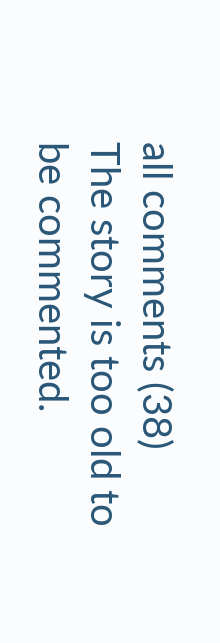all comments (38)
The story is too old to be commented.